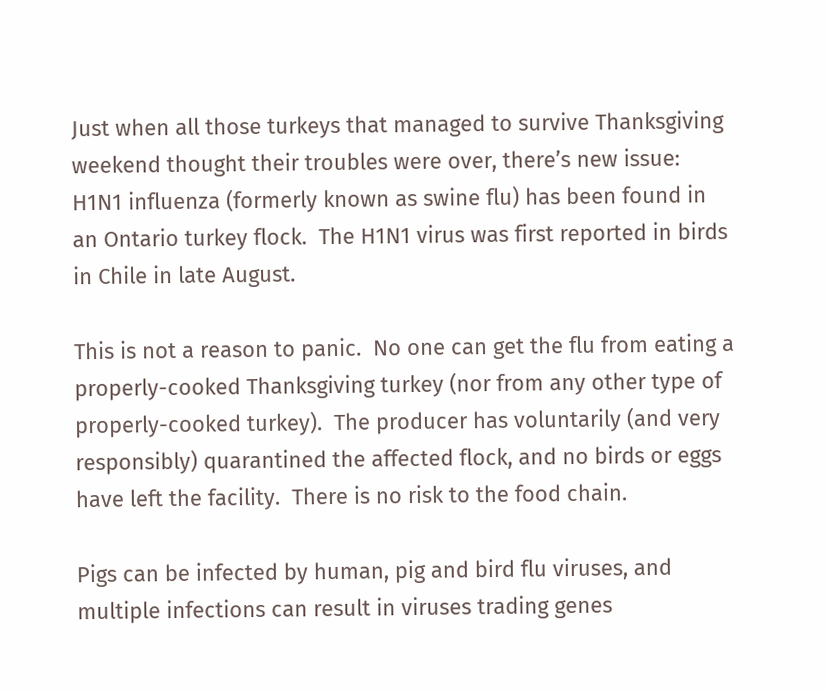Just when all those turkeys that managed to survive Thanksgiving weekend thought their troubles were over, there’s new issue: H1N1 influenza (formerly known as swine flu) has been found in an Ontario turkey flock.  The H1N1 virus was first reported in birds in Chile in late August.

This is not a reason to panic.  No one can get the flu from eating a properly-cooked Thanksgiving turkey (nor from any other type of properly-cooked turkey).  The producer has voluntarily (and very responsibly) quarantined the affected flock, and no birds or eggs have left the facility.  There is no risk to the food chain.

Pigs can be infected by human, pig and bird flu viruses, and multiple infections can result in viruses trading genes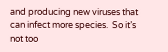and producing new viruses that can infect more species.  So it’s not too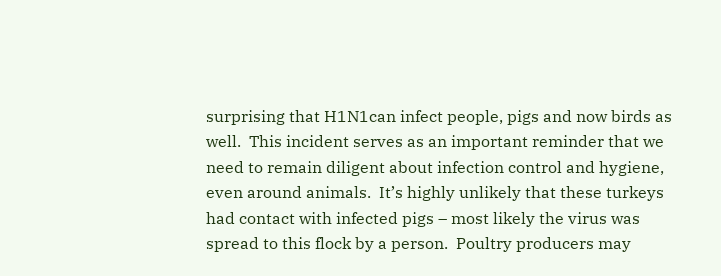surprising that H1N1can infect people, pigs and now birds as well.  This incident serves as an important reminder that we need to remain diligent about infection control and hygiene, even around animals.  It’s highly unlikely that these turkeys had contact with infected pigs – most likely the virus was spread to this flock by a person.  Poultry producers may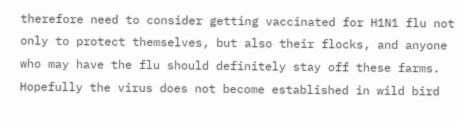therefore need to consider getting vaccinated for H1N1 flu not only to protect themselves, but also their flocks, and anyone who may have the flu should definitely stay off these farms.  Hopefully the virus does not become established in wild bird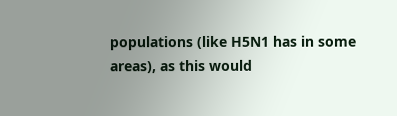populations (like H5N1 has in some areas), as this would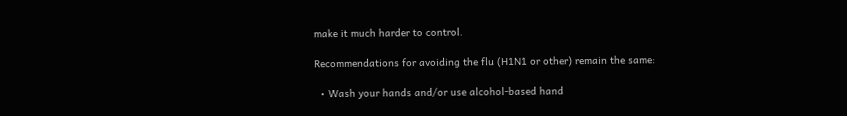make it much harder to control.

Recommendations for avoiding the flu (H1N1 or other) remain the same:

  • Wash your hands and/or use alcohol-based hand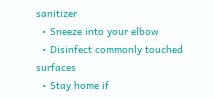sanitizer
  • Sneeze into your elbow
  • Disinfect commonly touched surfaces
  • Stay home if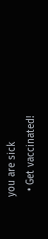you are sick
  • Get vaccinated!